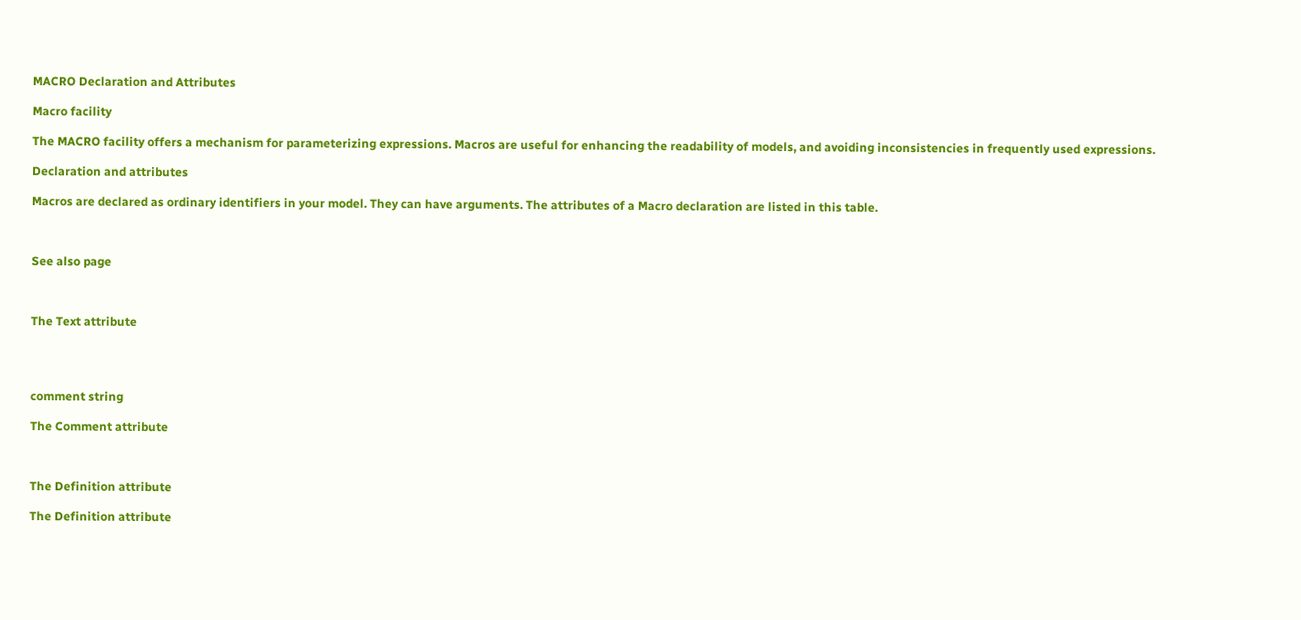MACRO Declaration and Attributes

Macro facility

The MACRO facility offers a mechanism for parameterizing expressions. Macros are useful for enhancing the readability of models, and avoiding inconsistencies in frequently used expressions.

Declaration and attributes

Macros are declared as ordinary identifiers in your model. They can have arguments. The attributes of a Macro declaration are listed in this table.



See also page



The Text attribute




comment string

The Comment attribute



The Definition attribute

The Definition attribute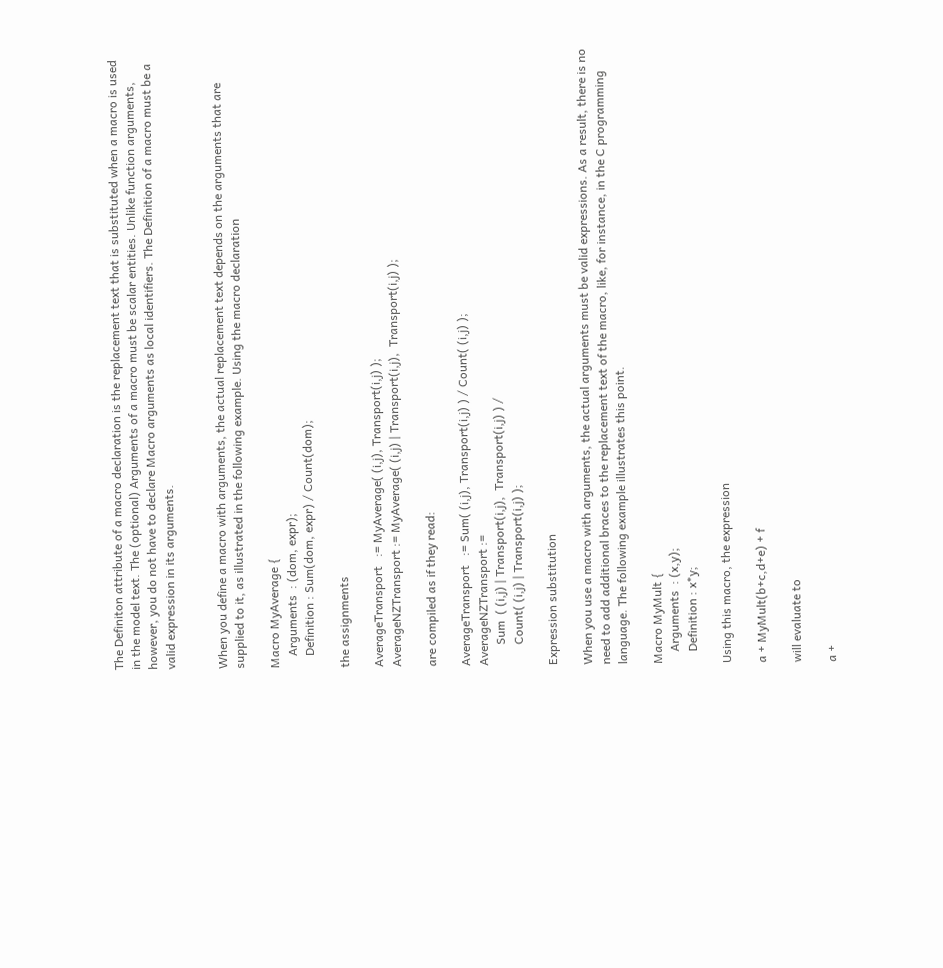The Definiton attribute of a macro declaration is the replacement text that is substituted when a macro is used in the model text. The (optional) Arguments of a macro must be scalar entities. Unlike function arguments, however, you do not have to declare Macro arguments as local identifiers. The Definition of a macro must be a valid expression in its arguments.


When you define a macro with arguments, the actual replacement text depends on the arguments that are supplied to it, as illustrated in the following example. Using the macro declaration

Macro MyAverage {
    Arguments  : (dom, expr);
    Definition : Sum(dom, expr) / Count(dom);

the assignments

AverageTransport   := MyAverage( (i,j), Transport(i,j) );
AverageNZTransport := MyAverage( (i,j) | Transport(i,j),  Transport(i,j) );

are compiled as if they read:

AverageTransport   := Sum( (i,j), Transport(i,j) ) / Count( (i,j) );
AverageNZTransport :=
       Sum  ( (i,j) | Transport(i,j),  Transport(i,j) ) /
       Count( (i,j) | Transport(i,j) );

Expression substitution

When you use a macro with arguments, the actual arguments must be valid expressions. As a result, there is no need to add additional braces to the replacement text of the macro, like, for instance, in the C programming language. The following example illustrates this point.

Macro MyMult {
    Arguments  : (x,y);
    Definition : x*y;

Using this macro, the expression

a + MyMult(b+c,d+e) + f

will evaluate to

a +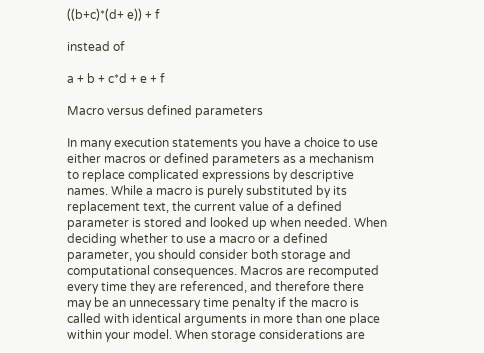((b+c)*(d+ e)) + f

instead of

a + b + c*d + e + f

Macro versus defined parameters

In many execution statements you have a choice to use either macros or defined parameters as a mechanism to replace complicated expressions by descriptive names. While a macro is purely substituted by its replacement text, the current value of a defined parameter is stored and looked up when needed. When deciding whether to use a macro or a defined parameter, you should consider both storage and computational consequences. Macros are recomputed every time they are referenced, and therefore there may be an unnecessary time penalty if the macro is called with identical arguments in more than one place within your model. When storage considerations are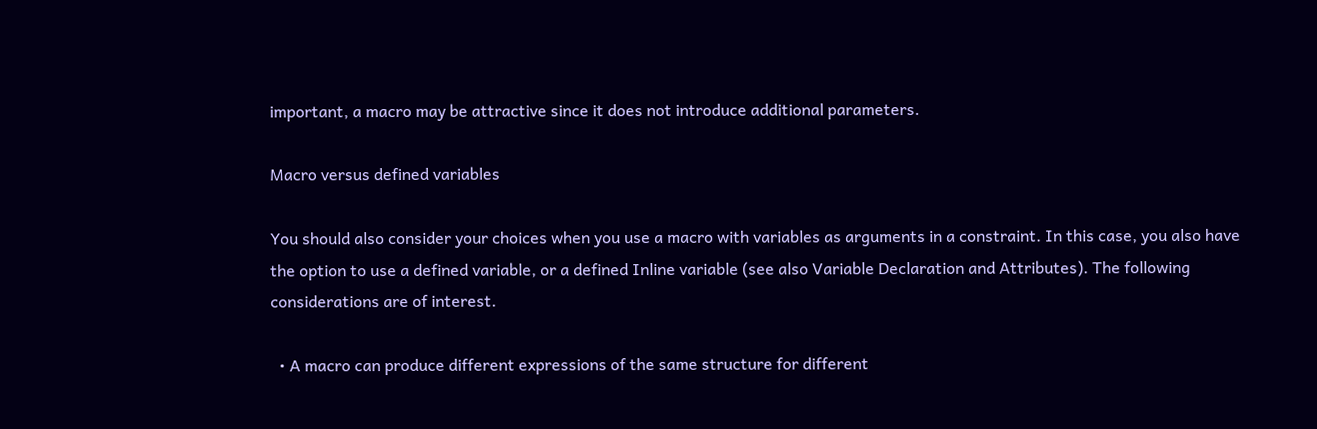important, a macro may be attractive since it does not introduce additional parameters.

Macro versus defined variables

You should also consider your choices when you use a macro with variables as arguments in a constraint. In this case, you also have the option to use a defined variable, or a defined Inline variable (see also Variable Declaration and Attributes). The following considerations are of interest.

  • A macro can produce different expressions of the same structure for different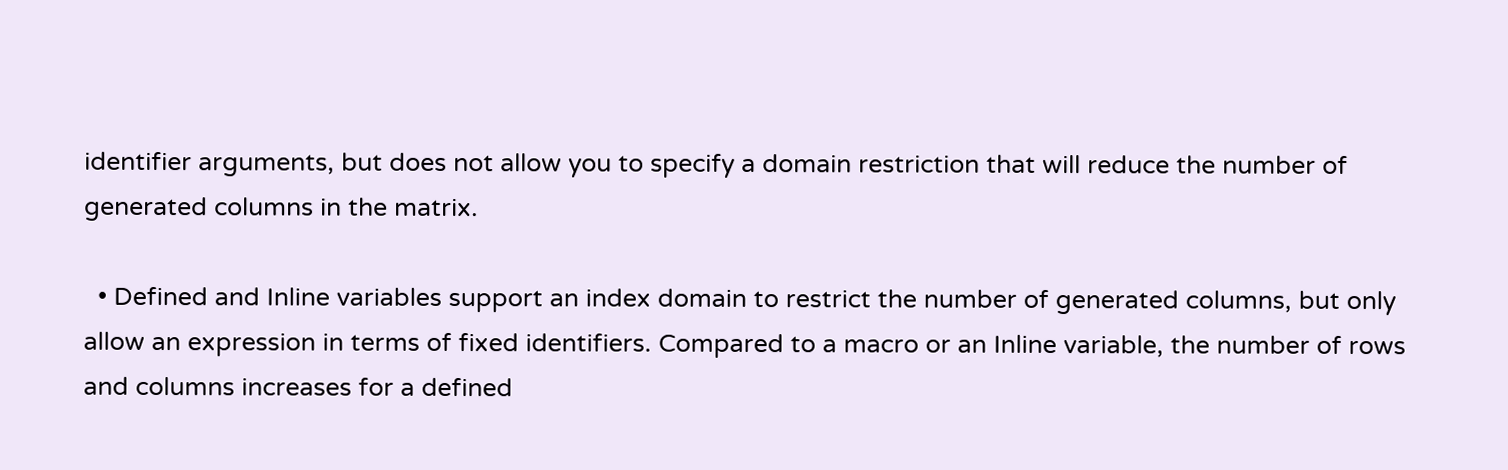identifier arguments, but does not allow you to specify a domain restriction that will reduce the number of generated columns in the matrix.

  • Defined and Inline variables support an index domain to restrict the number of generated columns, but only allow an expression in terms of fixed identifiers. Compared to a macro or an Inline variable, the number of rows and columns increases for a defined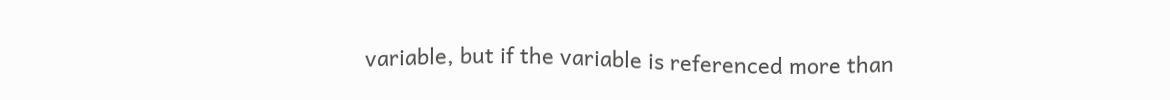variable, but if the variable is referenced more than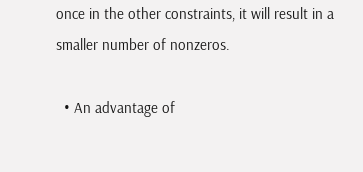once in the other constraints, it will result in a smaller number of nonzeros.

  • An advantage of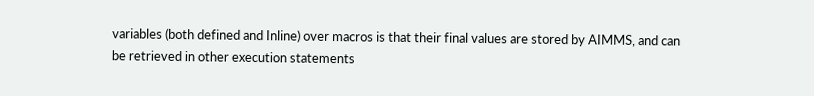variables (both defined and Inline) over macros is that their final values are stored by AIMMS, and can be retrieved in other execution statements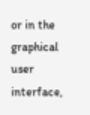or in the graphical user interface,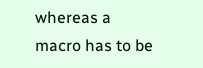whereas a macro has to be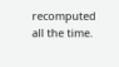recomputed all the time.